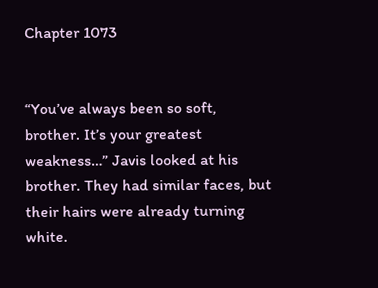Chapter 1073


“You’ve always been so soft, brother. It’s your greatest weakness…” Javis looked at his brother. They had similar faces, but their hairs were already turning white.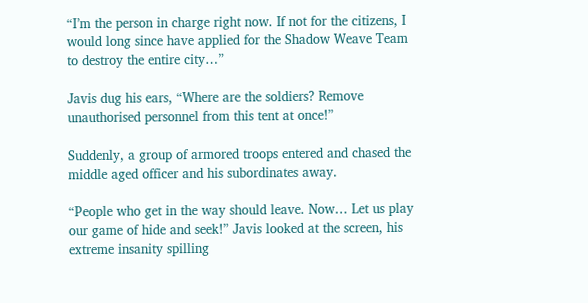“I’m the person in charge right now. If not for the citizens, I would long since have applied for the Shadow Weave Team to destroy the entire city…”

Javis dug his ears, “Where are the soldiers? Remove unauthorised personnel from this tent at once!”

Suddenly, a group of armored troops entered and chased the middle aged officer and his subordinates away.

“People who get in the way should leave. Now… Let us play our game of hide and seek!” Javis looked at the screen, his extreme insanity spilling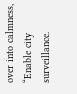over into calmness, “Enable city surveillance.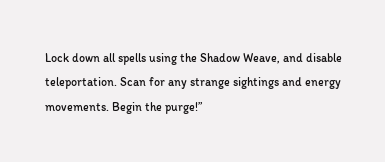Lock down all spells using the Shadow Weave, and disable teleportation. Scan for any strange sightings and energy movements. Begin the purge!”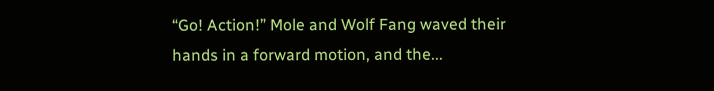“Go! Action!” Mole and Wolf Fang waved their hands in a forward motion, and the...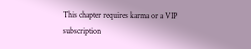This chapter requires karma or a VIP subscription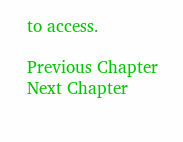to access.

Previous Chapter Next Chapter